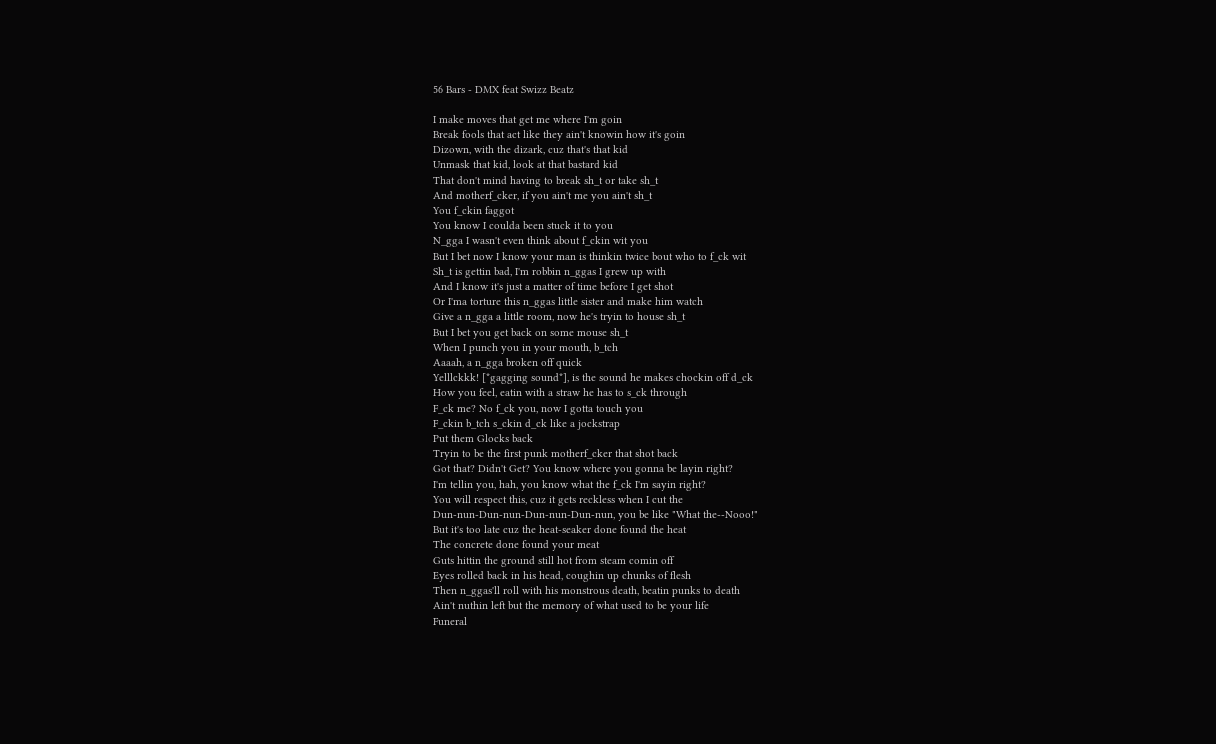56 Bars - DMX feat Swizz Beatz

I make moves that get me where I'm goin
Break fools that act like they ain't knowin how it's goin
Dizown, with the dizark, cuz that's that kid
Unmask that kid, look at that bastard kid
That don't mind having to break sh_t or take sh_t
And motherf_cker, if you ain't me you ain't sh_t
You f_ckin faggot
You know I coulda been stuck it to you
N_gga I wasn't even think about f_ckin wit you
But I bet now I know your man is thinkin twice bout who to f_ck wit
Sh_t is gettin bad, I'm robbin n_ggas I grew up with
And I know it's just a matter of time before I get shot
Or I'ma torture this n_ggas little sister and make him watch
Give a n_gga a little room, now he's tryin to house sh_t
But I bet you get back on some mouse sh_t
When I punch you in your mouth, b_tch
Aaaah, a n_gga broken off quick
Yelllckkk! [*gagging sound*], is the sound he makes chockin off d_ck
How you feel, eatin with a straw he has to s_ck through
F_ck me? No f_ck you, now I gotta touch you
F_ckin b_tch s_ckin d_ck like a jockstrap
Put them Glocks back
Tryin to be the first punk motherf_cker that shot back
Got that? Didn't Get? You know where you gonna be layin right?
I'm tellin you, hah, you know what the f_ck I'm sayin right?
You will respect this, cuz it gets reckless when I cut the
Dun-nun-Dun-nun-Dun-nun-Dun-nun, you be like "What the--Nooo!"
But it's too late cuz the heat-seaker done found the heat
The concrete done found your meat
Guts hittin the ground still hot from steam comin off
Eyes rolled back in his head, coughin up chunks of flesh
Then n_ggas'll roll with his monstrous death, beatin punks to death
Ain't nuthin left but the memory of what used to be your life
Funeral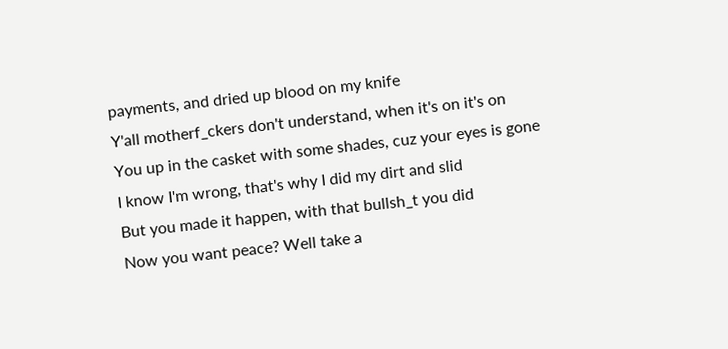payments, and dried up blood on my knife
Y'all motherf_ckers don't understand, when it's on it's on
You up in the casket with some shades, cuz your eyes is gone
I know I'm wrong, that's why I did my dirt and slid
But you made it happen, with that bullsh_t you did
Now you want peace? Well take a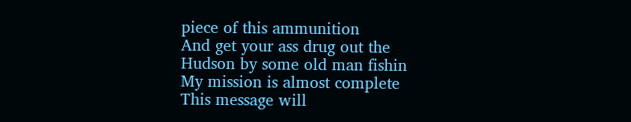piece of this ammunition
And get your ass drug out the Hudson by some old man fishin
My mission is almost complete
This message will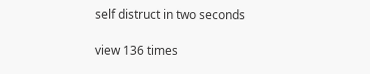self distruct in two seconds

view 136 times